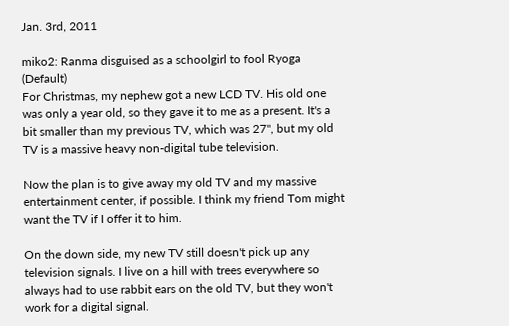Jan. 3rd, 2011

miko2: Ranma disguised as a schoolgirl to fool Ryoga (Default)
For Christmas, my nephew got a new LCD TV. His old one was only a year old, so they gave it to me as a present. It's a bit smaller than my previous TV, which was 27", but my old TV is a massive heavy non-digital tube television.

Now the plan is to give away my old TV and my massive entertainment center, if possible. I think my friend Tom might want the TV if I offer it to him.

On the down side, my new TV still doesn't pick up any television signals. I live on a hill with trees everywhere so always had to use rabbit ears on the old TV, but they won't work for a digital signal.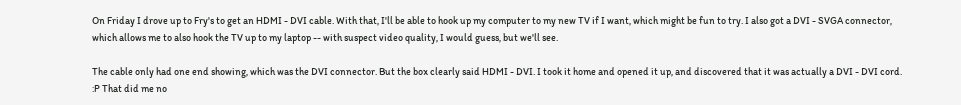On Friday I drove up to Fry's to get an HDMI - DVI cable. With that, I'll be able to hook up my computer to my new TV if I want, which might be fun to try. I also got a DVI - SVGA connector, which allows me to also hook the TV up to my laptop -- with suspect video quality, I would guess, but we'll see.

The cable only had one end showing, which was the DVI connector. But the box clearly said HDMI - DVI. I took it home and opened it up, and discovered that it was actually a DVI - DVI cord. :P That did me no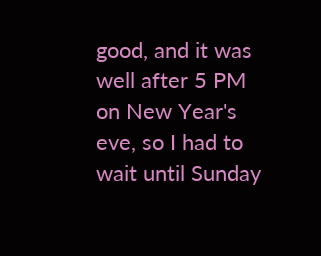good, and it was well after 5 PM on New Year's eve, so I had to wait until Sunday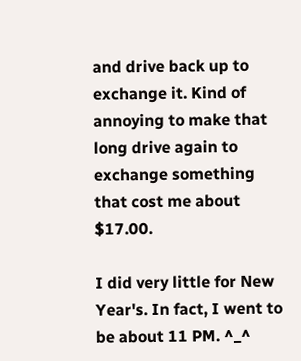and drive back up to exchange it. Kind of annoying to make that long drive again to exchange something that cost me about $17.00.

I did very little for New Year's. In fact, I went to be about 11 PM. ^_^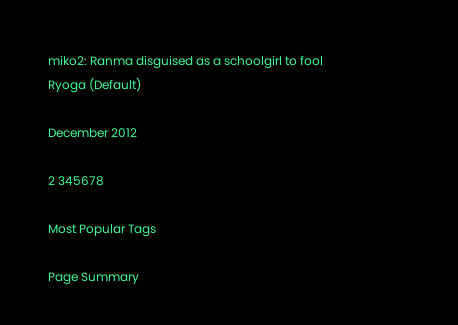miko2: Ranma disguised as a schoolgirl to fool Ryoga (Default)

December 2012

2 345678

Most Popular Tags

Page Summary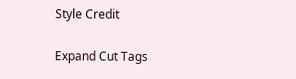Style Credit

Expand Cut Tags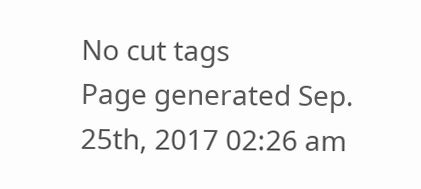No cut tags
Page generated Sep. 25th, 2017 02:26 am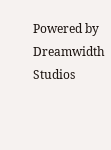Powered by Dreamwidth Studios